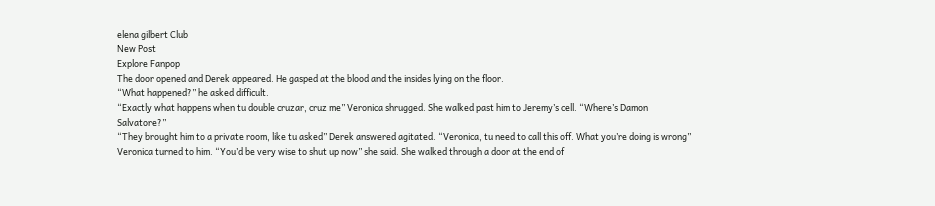elena gilbert Club
New Post
Explore Fanpop
The door opened and Derek appeared. He gasped at the blood and the insides lying on the floor.
“What happened?” he asked difficult.
“Exactly what happens when tu double cruzar, cruz me” Veronica shrugged. She walked past him to Jeremy’s cell. “Where’s Damon Salvatore?”
“They brought him to a private room, like tu asked” Derek answered agitated. “Veronica, tu need to call this off. What you’re doing is wrong”
Veronica turned to him. “You’d be very wise to shut up now” she said. She walked through a door at the end of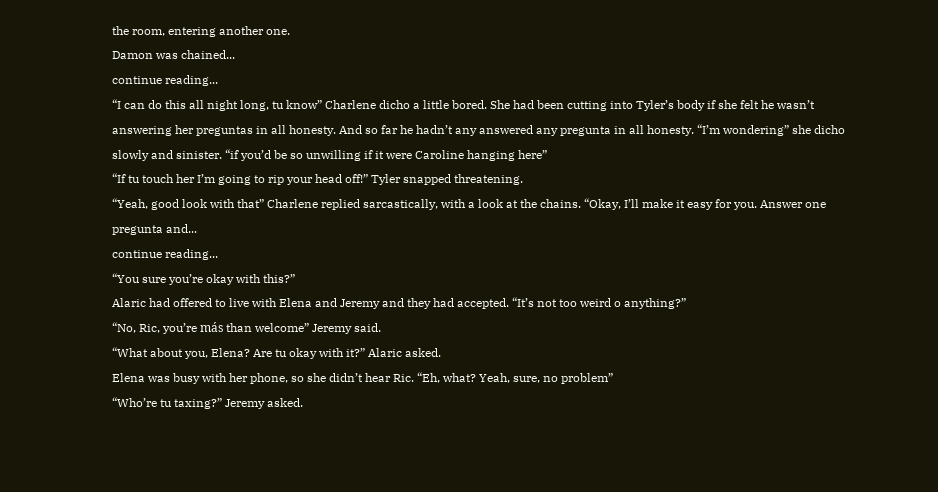the room, entering another one.
Damon was chained...
continue reading...
“I can do this all night long, tu know” Charlene dicho a little bored. She had been cutting into Tyler’s body if she felt he wasn’t answering her preguntas in all honesty. And so far he hadn’t any answered any pregunta in all honesty. “I’m wondering” she dicho slowly and sinister. “if you’d be so unwilling if it were Caroline hanging here”
“If tu touch her I’m going to rip your head off!” Tyler snapped threatening.
“Yeah, good look with that” Charlene replied sarcastically, with a look at the chains. “Okay, I’ll make it easy for you. Answer one pregunta and...
continue reading...
“You sure you’re okay with this?”
Alaric had offered to live with Elena and Jeremy and they had accepted. “It’s not too weird o anything?”
“No, Ric, you’re más than welcome” Jeremy said.
“What about you, Elena? Are tu okay with it?” Alaric asked.
Elena was busy with her phone, so she didn’t hear Ric. “Eh, what? Yeah, sure, no problem”
“Who’re tu taxing?” Jeremy asked.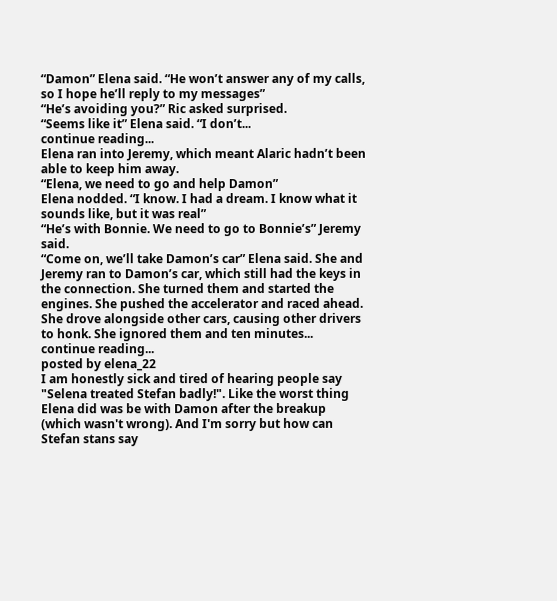“Damon” Elena said. “He won’t answer any of my calls, so I hope he’ll reply to my messages”
“He’s avoiding you?” Ric asked surprised.
“Seems like it” Elena said. “I don’t...
continue reading...
Elena ran into Jeremy, which meant Alaric hadn’t been able to keep him away.
“Elena, we need to go and help Damon”
Elena nodded. “I know. I had a dream. I know what it sounds like, but it was real”
“He’s with Bonnie. We need to go to Bonnie’s” Jeremy said.
“Come on, we’ll take Damon’s car” Elena said. She and Jeremy ran to Damon’s car, which still had the keys in the connection. She turned them and started the engines. She pushed the accelerator and raced ahead.
She drove alongside other cars, causing other drivers to honk. She ignored them and ten minutes...
continue reading...
posted by elena_22
I am honestly sick and tired of hearing people say "Selena treated Stefan badly!". Like the worst thing Elena did was be with Damon after the breakup (which wasn't wrong). And I'm sorry but how can Stefan stans say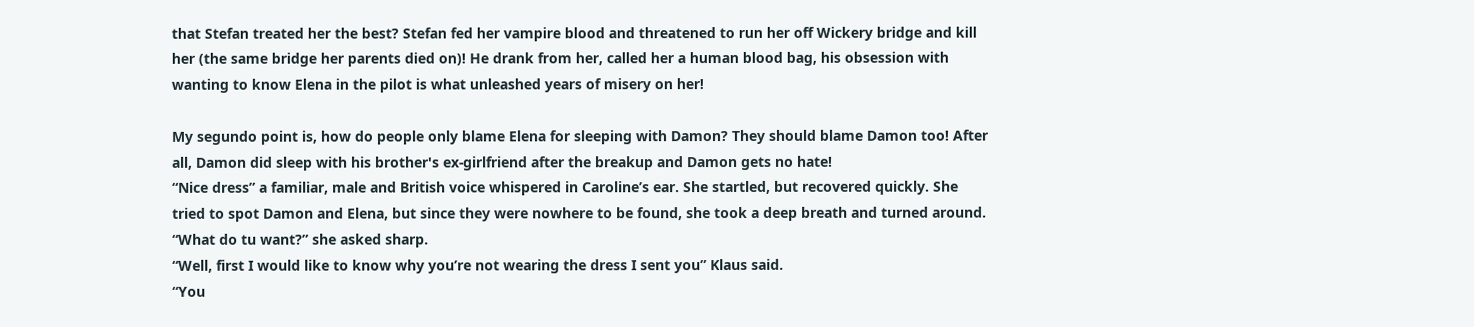that Stefan treated her the best? Stefan fed her vampire blood and threatened to run her off Wickery bridge and kill her (the same bridge her parents died on)! He drank from her, called her a human blood bag, his obsession with wanting to know Elena in the pilot is what unleashed years of misery on her!

My segundo point is, how do people only blame Elena for sleeping with Damon? They should blame Damon too! After all, Damon did sleep with his brother's ex-girlfriend after the breakup and Damon gets no hate!
“Nice dress” a familiar, male and British voice whispered in Caroline’s ear. She startled, but recovered quickly. She tried to spot Damon and Elena, but since they were nowhere to be found, she took a deep breath and turned around.
“What do tu want?” she asked sharp.
“Well, first I would like to know why you’re not wearing the dress I sent you” Klaus said.
“You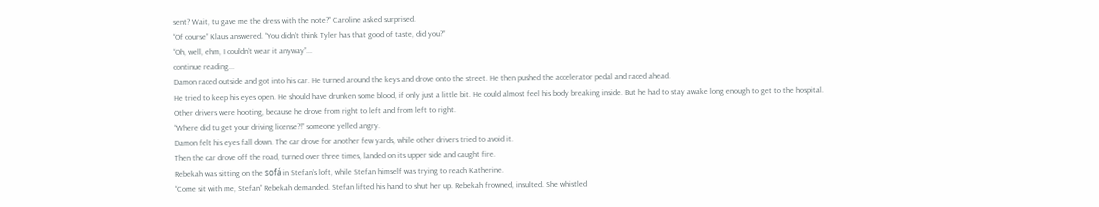sent? Wait, tu gave me the dress with the note?” Caroline asked surprised.
“Of course” Klaus answered. “You didn’t think Tyler has that good of taste, did you?”
“Oh, well, ehm, I couldn’t wear it anyway”...
continue reading...
Damon raced outside and got into his car. He turned around the keys and drove onto the street. He then pushed the accelerator pedal and raced ahead.
He tried to keep his eyes open. He should have drunken some blood, if only just a little bit. He could almost feel his body breaking inside. But he had to stay awake long enough to get to the hospital.
Other drivers were hooting, because he drove from right to left and from left to right.
“Where did tu get your driving license?!” someone yelled angry.
Damon felt his eyes fall down. The car drove for another few yards, while other drivers tried to avoid it.
Then the car drove off the road, turned over three times, landed on its upper side and caught fire.
Rebekah was sitting on the sofá in Stefan’s loft, while Stefan himself was trying to reach Katherine.
“Come sit with me, Stefan” Rebekah demanded. Stefan lifted his hand to shut her up. Rebekah frowned, insulted. She whistled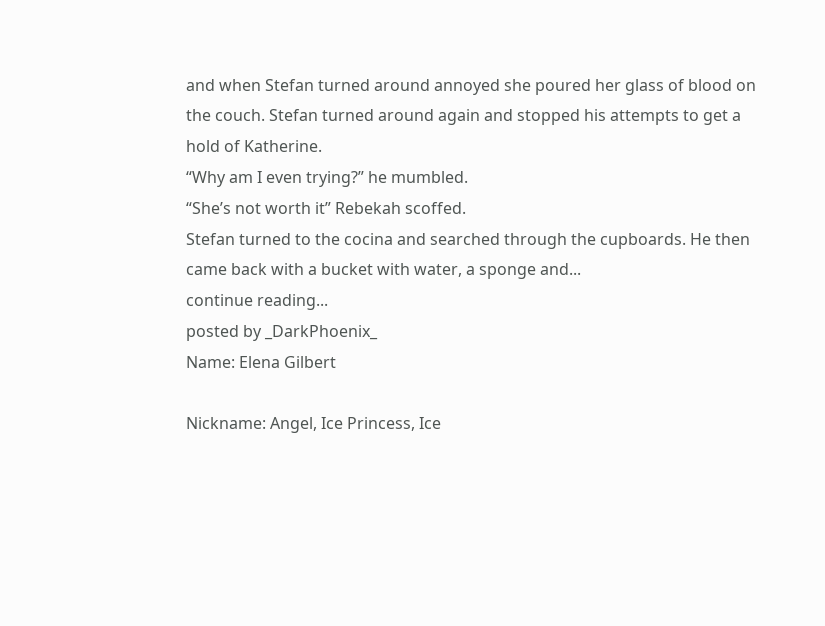and when Stefan turned around annoyed she poured her glass of blood on the couch. Stefan turned around again and stopped his attempts to get a hold of Katherine.
“Why am I even trying?” he mumbled.
“She’s not worth it” Rebekah scoffed.
Stefan turned to the cocina and searched through the cupboards. He then came back with a bucket with water, a sponge and...
continue reading...
posted by _DarkPhoenix_
Name: Elena Gilbert

Nickname: Angel, Ice Princess, Ice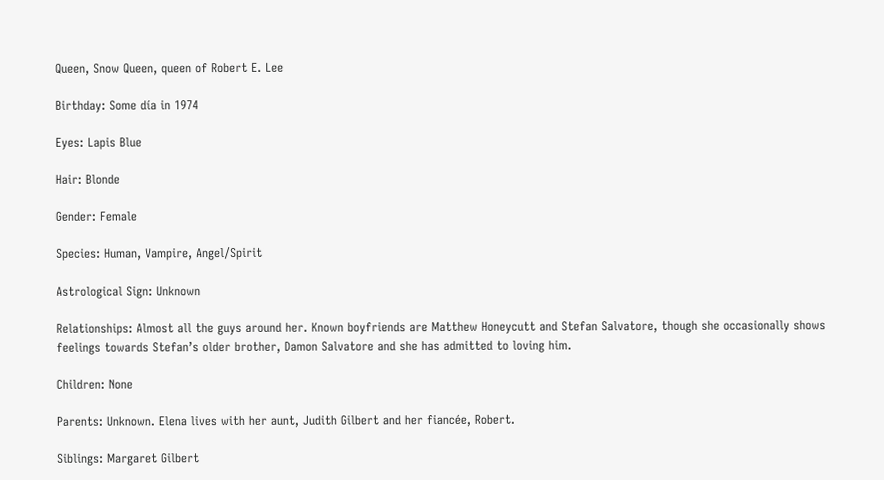Queen, Snow Queen, queen of Robert E. Lee

Birthday: Some día in 1974

Eyes: Lapis Blue

Hair: Blonde

Gender: Female

Species: Human, Vampire, Angel/Spirit

Astrological Sign: Unknown

Relationships: Almost all the guys around her. Known boyfriends are Matthew Honeycutt and Stefan Salvatore, though she occasionally shows feelings towards Stefan’s older brother, Damon Salvatore and she has admitted to loving him.

Children: None

Parents: Unknown. Elena lives with her aunt, Judith Gilbert and her fiancée, Robert.

Siblings: Margaret Gilbert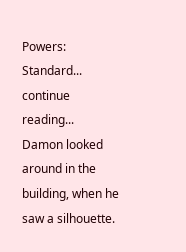Powers: Standard...
continue reading...
Damon looked around in the building, when he saw a silhouette.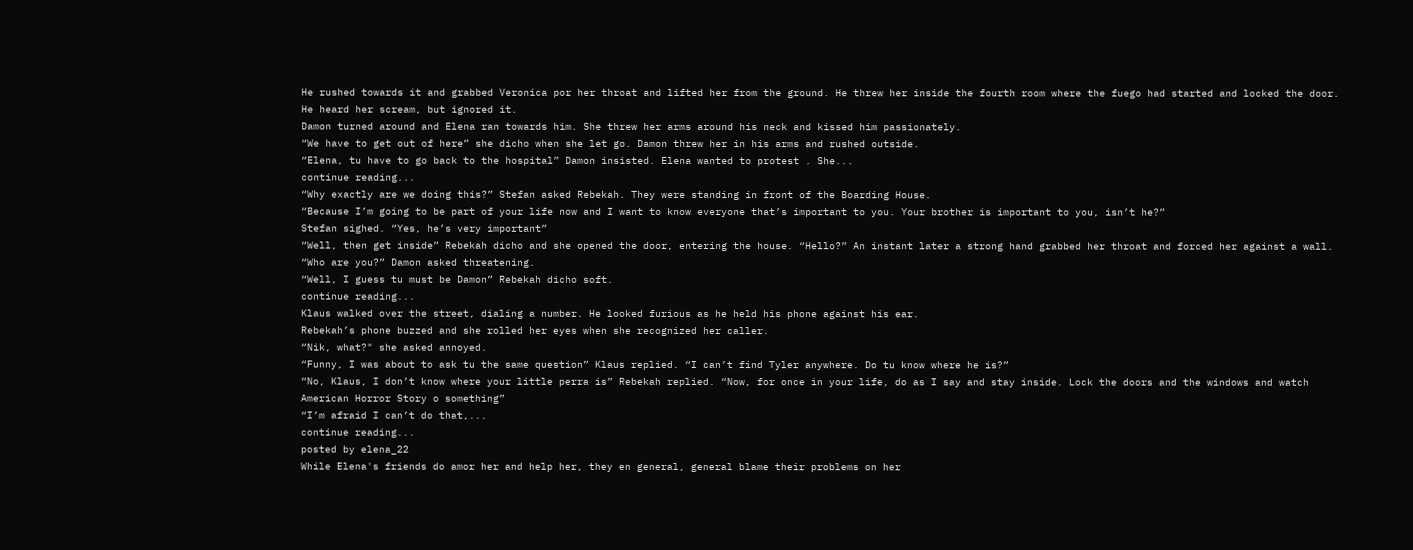He rushed towards it and grabbed Veronica por her throat and lifted her from the ground. He threw her inside the fourth room where the fuego had started and locked the door. He heard her scream, but ignored it.
Damon turned around and Elena ran towards him. She threw her arms around his neck and kissed him passionately.
“We have to get out of here” she dicho when she let go. Damon threw her in his arms and rushed outside.
“Elena, tu have to go back to the hospital” Damon insisted. Elena wanted to protest . She...
continue reading...
“Why exactly are we doing this?” Stefan asked Rebekah. They were standing in front of the Boarding House.
“Because I’m going to be part of your life now and I want to know everyone that’s important to you. Your brother is important to you, isn’t he?”
Stefan sighed. “Yes, he’s very important”
“Well, then get inside” Rebekah dicho and she opened the door, entering the house. “Hello?” An instant later a strong hand grabbed her throat and forced her against a wall.
“Who are you?” Damon asked threatening.
“Well, I guess tu must be Damon” Rebekah dicho soft.
continue reading...
Klaus walked over the street, dialing a number. He looked furious as he held his phone against his ear.
Rebekah’s phone buzzed and she rolled her eyes when she recognized her caller.
“Nik, what?" she asked annoyed.
“Funny, I was about to ask tu the same question” Klaus replied. “I can’t find Tyler anywhere. Do tu know where he is?”
“No, Klaus, I don’t know where your little perra is” Rebekah replied. “Now, for once in your life, do as I say and stay inside. Lock the doors and the windows and watch American Horror Story o something”
“I’m afraid I can’t do that,...
continue reading...
posted by elena_22
While Elena's friends do amor her and help her, they en general, general blame their problems on her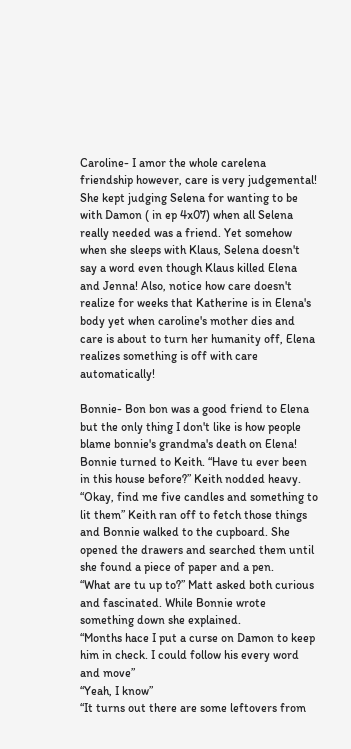Caroline- I amor the whole carelena friendship however, care is very judgemental! She kept judging Selena for wanting to be with Damon ( in ep 4x07) when all Selena really needed was a friend. Yet somehow when she sleeps with Klaus, Selena doesn't say a word even though Klaus killed Elena and Jenna! Also, notice how care doesn't realize for weeks that Katherine is in Elena's body yet when caroline's mother dies and care is about to turn her humanity off, Elena realizes something is off with care automatically!

Bonnie- Bon bon was a good friend to Elena but the only thing I don't like is how people blame bonnie's grandma's death on Elena!
Bonnie turned to Keith. “Have tu ever been in this house before?” Keith nodded heavy. “Okay, find me five candles and something to lit them” Keith ran off to fetch those things and Bonnie walked to the cupboard. She opened the drawers and searched them until she found a piece of paper and a pen.
“What are tu up to?” Matt asked both curious and fascinated. While Bonnie wrote something down she explained.
“Months hace I put a curse on Damon to keep him in check. I could follow his every word and move”
“Yeah, I know”
“It turns out there are some leftovers from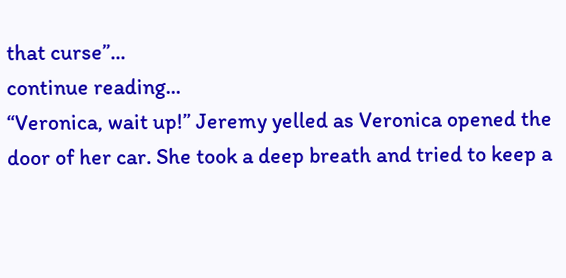that curse”...
continue reading...
“Veronica, wait up!” Jeremy yelled as Veronica opened the door of her car. She took a deep breath and tried to keep a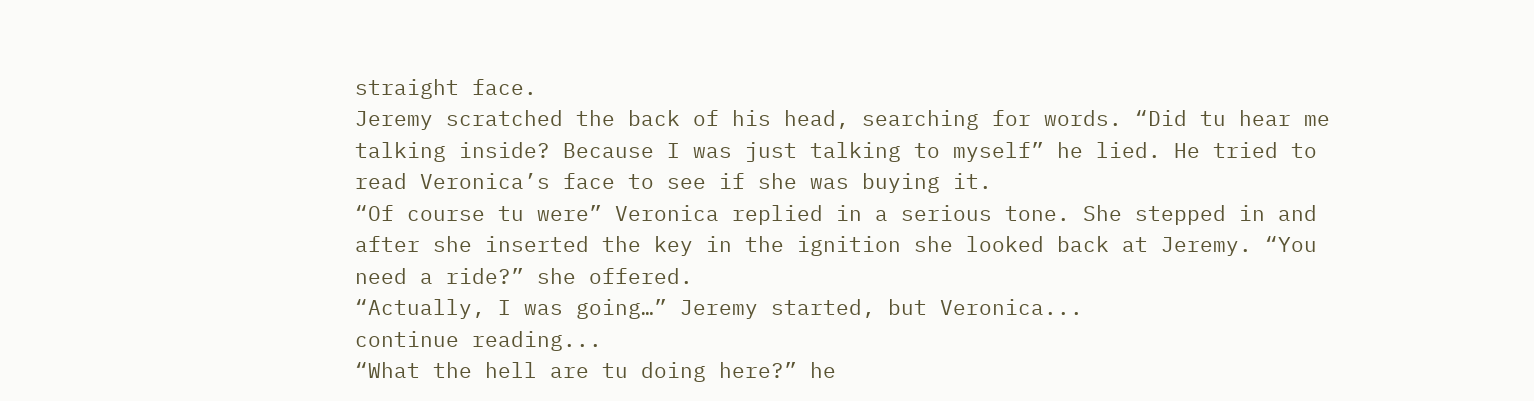straight face.
Jeremy scratched the back of his head, searching for words. “Did tu hear me talking inside? Because I was just talking to myself” he lied. He tried to read Veronica’s face to see if she was buying it.
“Of course tu were” Veronica replied in a serious tone. She stepped in and after she inserted the key in the ignition she looked back at Jeremy. “You need a ride?” she offered.
“Actually, I was going…” Jeremy started, but Veronica...
continue reading...
“What the hell are tu doing here?” he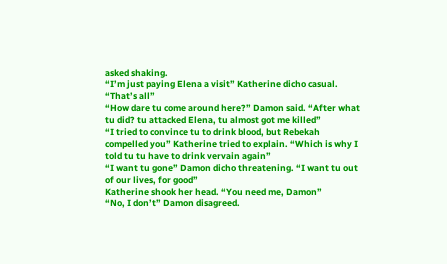asked shaking.
“I’m just paying Elena a visit” Katherine dicho casual. “That’s all”
“How dare tu come around here?” Damon said. “After what tu did? tu attacked Elena, tu almost got me killed”
“I tried to convince tu to drink blood, but Rebekah compelled you” Katherine tried to explain. “Which is why I told tu tu have to drink vervain again”
“I want tu gone” Damon dicho threatening. “I want tu out of our lives, for good”
Katherine shook her head. “You need me, Damon”
“No, I don’t” Damon disagreed.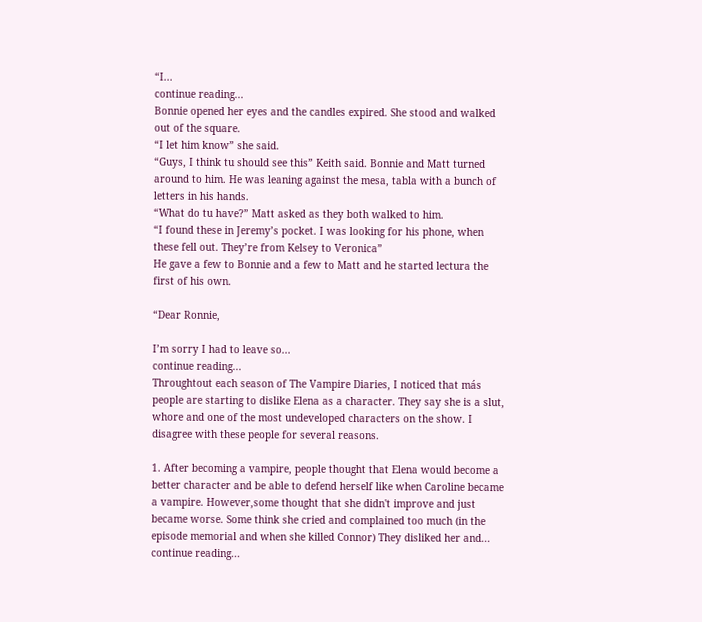“I...
continue reading...
Bonnie opened her eyes and the candles expired. She stood and walked out of the square.
“I let him know” she said.
“Guys, I think tu should see this” Keith said. Bonnie and Matt turned around to him. He was leaning against the mesa, tabla with a bunch of letters in his hands.
“What do tu have?” Matt asked as they both walked to him.
“I found these in Jeremy’s pocket. I was looking for his phone, when these fell out. They’re from Kelsey to Veronica”
He gave a few to Bonnie and a few to Matt and he started lectura the first of his own.

“Dear Ronnie,

I’m sorry I had to leave so...
continue reading...
Throughtout each season of The Vampire Diaries, I noticed that más people are starting to dislike Elena as a character. They say she is a slut, whore and one of the most undeveloped characters on the show. I disagree with these people for several reasons.

1. After becoming a vampire, people thought that Elena would become a better character and be able to defend herself like when Caroline became a vampire. However,some thought that she didn't improve and just became worse. Some think she cried and complained too much (in the episode memorial and when she killed Connor) They disliked her and...
continue reading...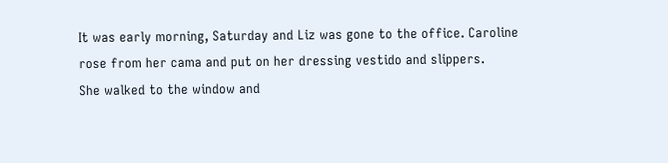It was early morning, Saturday and Liz was gone to the office. Caroline rose from her cama and put on her dressing vestido and slippers.
She walked to the window and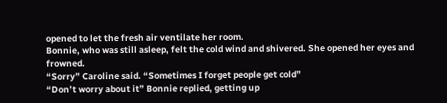opened to let the fresh air ventilate her room.
Bonnie, who was still asleep, felt the cold wind and shivered. She opened her eyes and frowned.
“Sorry” Caroline said. “Sometimes I forget people get cold”
“Don’t worry about it” Bonnie replied, getting up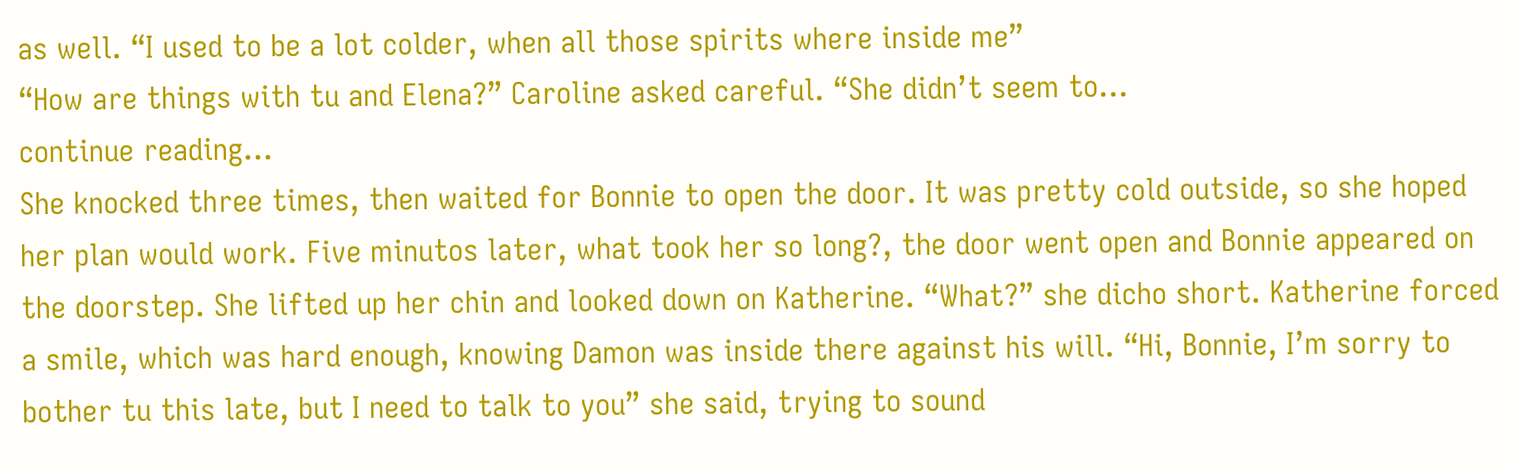as well. “I used to be a lot colder, when all those spirits where inside me”
“How are things with tu and Elena?” Caroline asked careful. “She didn’t seem to...
continue reading...
She knocked three times, then waited for Bonnie to open the door. It was pretty cold outside, so she hoped her plan would work. Five minutos later, what took her so long?, the door went open and Bonnie appeared on the doorstep. She lifted up her chin and looked down on Katherine. “What?” she dicho short. Katherine forced a smile, which was hard enough, knowing Damon was inside there against his will. “Hi, Bonnie, I’m sorry to bother tu this late, but I need to talk to you” she said, trying to sound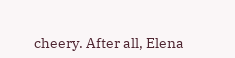cheery. After all, Elena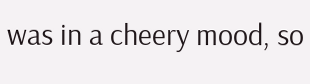was in a cheery mood, so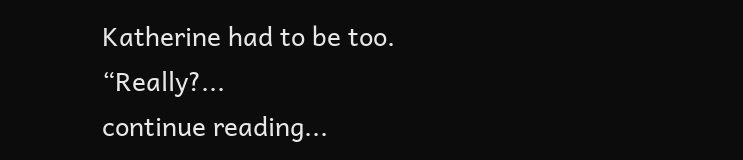Katherine had to be too. “Really?...
continue reading...